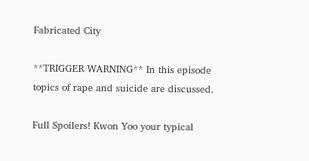Fabricated City

**TRIGGER WARNING** In this episode topics of rape and suicide are discussed.

Full Spoilers! Kwon Yoo your typical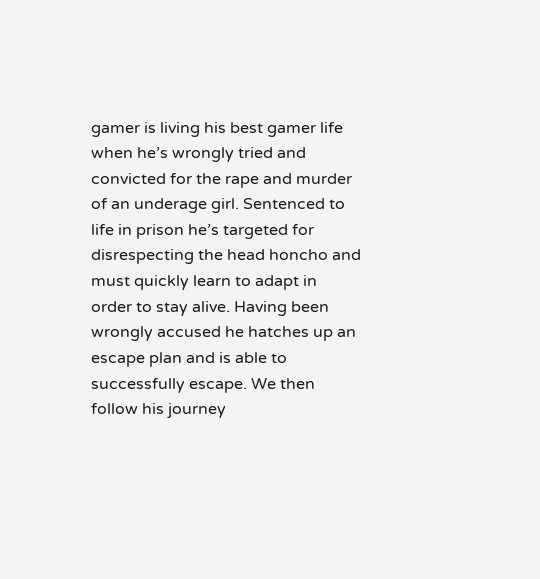gamer is living his best gamer life when he’s wrongly tried and convicted for the rape and murder of an underage girl. Sentenced to life in prison he’s targeted for disrespecting the head honcho and must quickly learn to adapt in order to stay alive. Having been wrongly accused he hatches up an escape plan and is able to successfully escape. We then follow his journey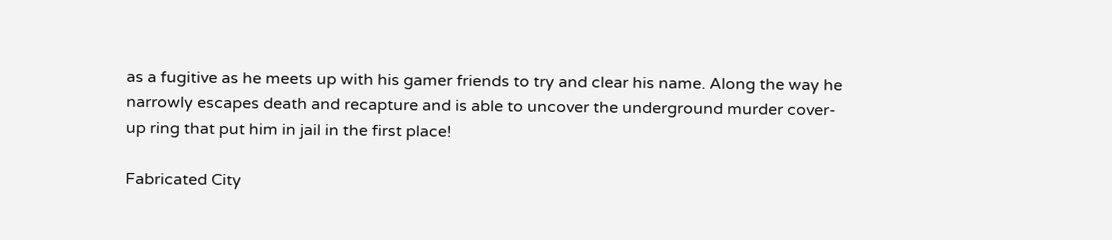as a fugitive as he meets up with his gamer friends to try and clear his name. Along the way he narrowly escapes death and recapture and is able to uncover the underground murder cover-up ring that put him in jail in the first place!

Fabricated City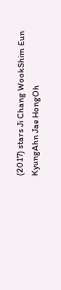(2017) stars Ji Chang WookShim Eun KyungAhn Jae HongOh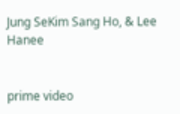Jung SeKim Sang Ho, & Lee Hanee


prime video